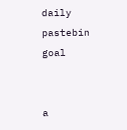daily pastebin goal


a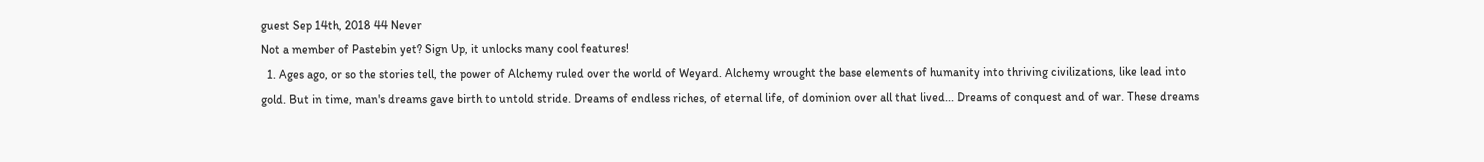guest Sep 14th, 2018 44 Never
Not a member of Pastebin yet? Sign Up, it unlocks many cool features!
  1. Ages ago, or so the stories tell, the power of Alchemy ruled over the world of Weyard. Alchemy wrought the base elements of humanity into thriving civilizations, like lead into gold. But in time, man's dreams gave birth to untold stride. Dreams of endless riches, of eternal life, of dominion over all that lived... Dreams of conquest and of war. These dreams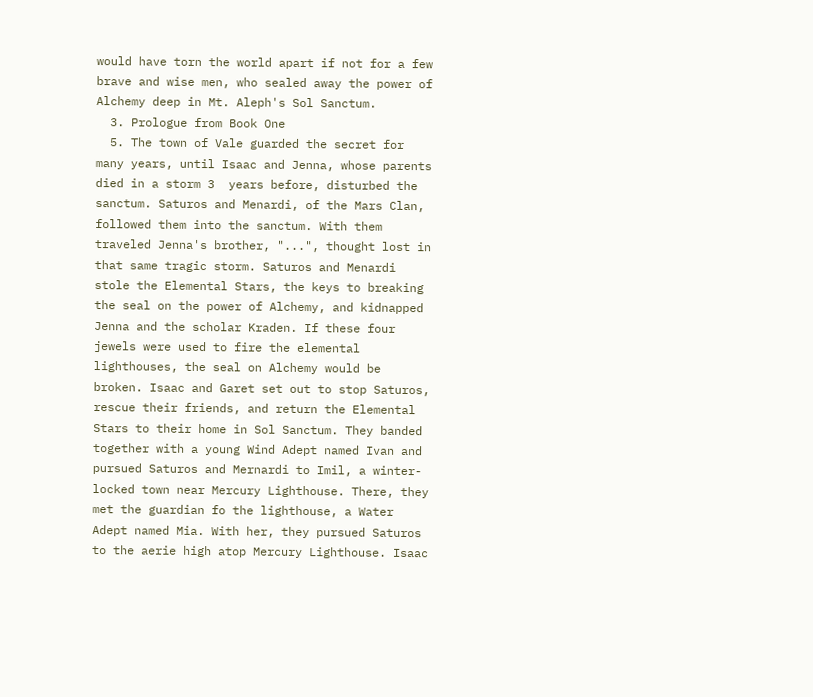would have torn the world apart if not for a few brave and wise men, who sealed away the power of Alchemy deep in Mt. Aleph's Sol Sanctum.
  3. Prologue from Book One
  5. The town of Vale guarded the secret for many years, until Isaac and Jenna, whose parents died in a storm 3  years before, disturbed the sanctum. Saturos and Menardi, of the Mars Clan, followed them into the sanctum. With them traveled Jenna's brother, "...", thought lost in that same tragic storm. Saturos and Menardi stole the Elemental Stars, the keys to breaking the seal on the power of Alchemy, and kidnapped Jenna and the scholar Kraden. If these four jewels were used to fire the elemental lighthouses, the seal on Alchemy would be broken. Isaac and Garet set out to stop Saturos, rescue their friends, and return the Elemental Stars to their home in Sol Sanctum. They banded together with a young Wind Adept named Ivan and pursued Saturos and Mernardi to Imil, a winter-locked town near Mercury Lighthouse. There, they met the guardian fo the lighthouse, a Water Adept named Mia. With her, they pursued Saturos to the aerie high atop Mercury Lighthouse. Isaac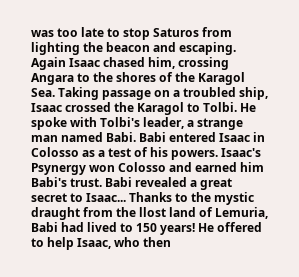was too late to stop Saturos from lighting the beacon and escaping. Again Isaac chased him, crossing Angara to the shores of the Karagol Sea. Taking passage on a troubled ship, Isaac crossed the Karagol to Tolbi. He spoke with Tolbi's leader, a strange man named Babi. Babi entered Isaac in Colosso as a test of his powers. Isaac's Psynergy won Colosso and earned him Babi's trust. Babi revealed a great secret to Isaac... Thanks to the mystic draught from the llost land of Lemuria, Babi had lived to 150 years! He offered to help Isaac, who then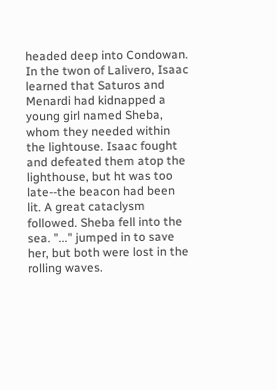headed deep into Condowan. In the twon of Lalivero, Isaac learned that Saturos and Menardi had kidnapped a young girl named Sheba, whom they needed within the lightouse. Isaac fought and defeated them atop the lighthouse, but ht was too late--the beacon had been lit. A great cataclysm followed. Sheba fell into the sea. "..." jumped in to save her, but both were lost in the rolling waves.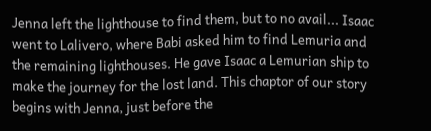Jenna left the lighthouse to find them, but to no avail... Isaac went to Lalivero, where Babi asked him to find Lemuria and the remaining lighthouses. He gave Isaac a Lemurian ship to make the journey for the lost land. This chaptor of our story begins with Jenna, just before the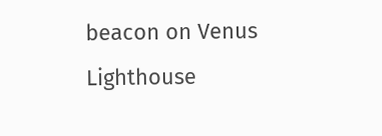beacon on Venus Lighthouse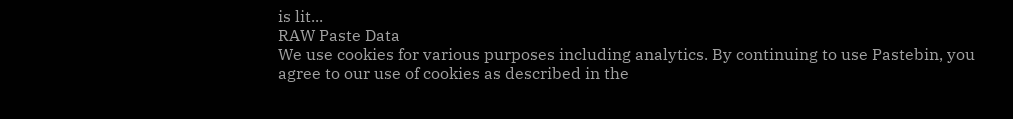is lit...
RAW Paste Data
We use cookies for various purposes including analytics. By continuing to use Pastebin, you agree to our use of cookies as described in the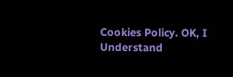Cookies Policy. OK, I Understand